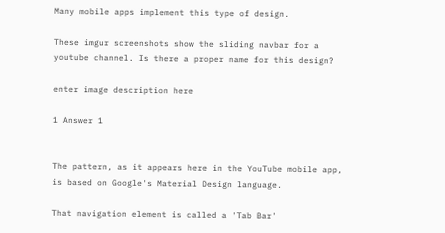Many mobile apps implement this type of design.

These imgur screenshots show the sliding navbar for a youtube channel. Is there a proper name for this design?

enter image description here

1 Answer 1


The pattern, as it appears here in the YouTube mobile app, is based on Google's Material Design language.

That navigation element is called a 'Tab Bar'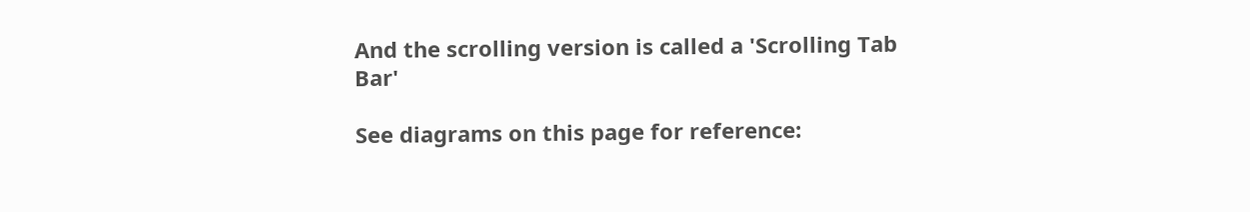And the scrolling version is called a 'Scrolling Tab Bar'

See diagrams on this page for reference: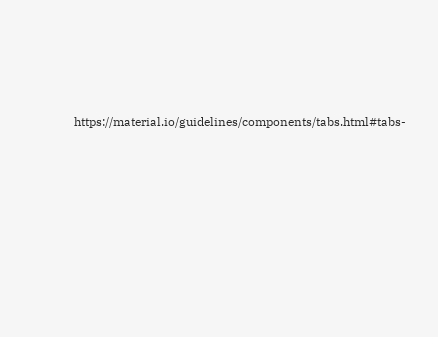https://material.io/guidelines/components/tabs.html#tabs-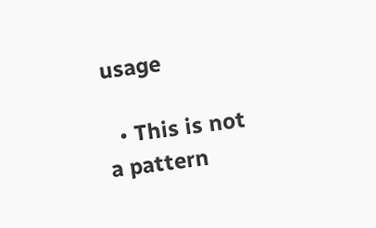usage

  • This is not a pattern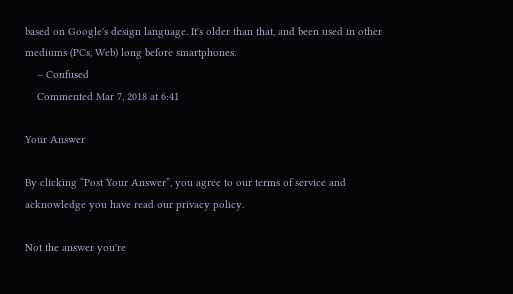based on Google's design language. It's older than that, and been used in other mediums (PCs, Web) long before smartphones.
    – Confused
    Commented Mar 7, 2018 at 6:41

Your Answer

By clicking “Post Your Answer”, you agree to our terms of service and acknowledge you have read our privacy policy.

Not the answer you're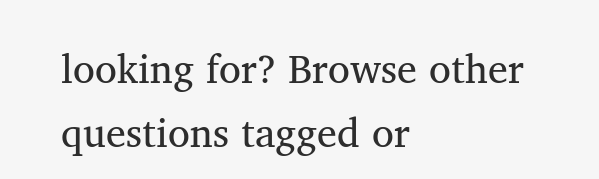looking for? Browse other questions tagged or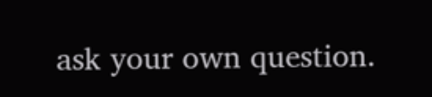ask your own question.